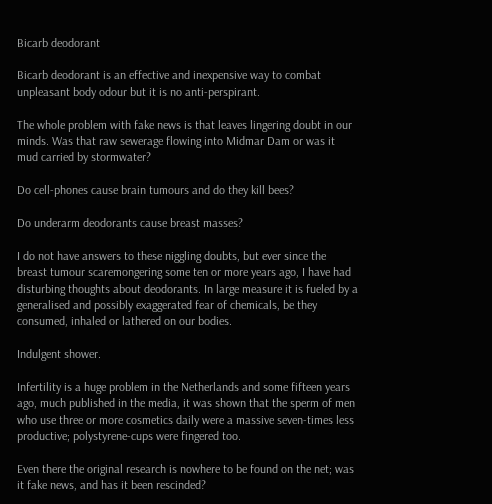Bicarb deodorant

Bicarb deodorant is an effective and inexpensive way to combat unpleasant body odour but it is no anti-perspirant.

The whole problem with fake news is that leaves lingering doubt in our minds. Was that raw sewerage flowing into Midmar Dam or was it mud carried by stormwater?

Do cell-phones cause brain tumours and do they kill bees?

Do underarm deodorants cause breast masses?

I do not have answers to these niggling doubts, but ever since the breast tumour scaremongering some ten or more years ago, I have had disturbing thoughts about deodorants. In large measure it is fueled by a generalised and possibly exaggerated fear of chemicals, be they consumed, inhaled or lathered on our bodies.

Indulgent shower.

Infertility is a huge problem in the Netherlands and some fifteen years ago, much published in the media, it was shown that the sperm of men who use three or more cosmetics daily were a massive seven-times less productive; polystyrene-cups were fingered too.

Even there the original research is nowhere to be found on the net; was it fake news, and has it been rescinded?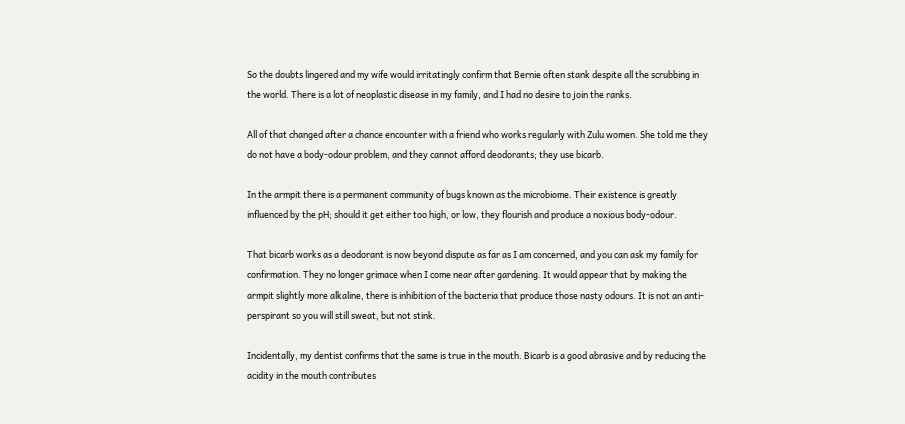So the doubts lingered and my wife would irritatingly confirm that Bernie often stank despite all the scrubbing in the world. There is a lot of neoplastic disease in my family, and I had no desire to join the ranks.

All of that changed after a chance encounter with a friend who works regularly with Zulu women. She told me they do not have a body-odour problem, and they cannot afford deodorants; they use bicarb.

In the armpit there is a permanent community of bugs known as the microbiome. Their existence is greatly influenced by the pH; should it get either too high, or low, they flourish and produce a noxious body-odour.

That bicarb works as a deodorant is now beyond dispute as far as I am concerned, and you can ask my family for confirmation. They no longer grimace when I come near after gardening. It would appear that by making the armpit slightly more alkaline, there is inhibition of the bacteria that produce those nasty odours. It is not an anti-perspirant so you will still sweat, but not stink.

Incidentally, my dentist confirms that the same is true in the mouth. Bicarb is a good abrasive and by reducing the acidity in the mouth contributes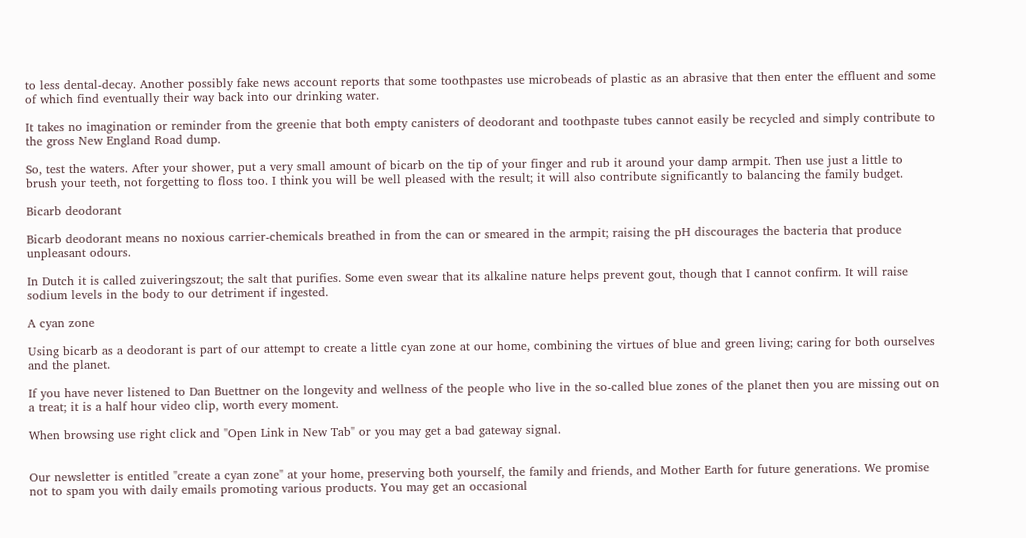to less dental-decay. Another possibly fake news account reports that some toothpastes use microbeads of plastic as an abrasive that then enter the effluent and some of which find eventually their way back into our drinking water.

It takes no imagination or reminder from the greenie that both empty canisters of deodorant and toothpaste tubes cannot easily be recycled and simply contribute to the gross New England Road dump.

So, test the waters. After your shower, put a very small amount of bicarb on the tip of your finger and rub it around your damp armpit. Then use just a little to brush your teeth, not forgetting to floss too. I think you will be well pleased with the result; it will also contribute significantly to balancing the family budget.

Bicarb deodorant

Bicarb deodorant means no noxious carrier-chemicals breathed in from the can or smeared in the armpit; raising the pH discourages the bacteria that produce unpleasant odours.

In Dutch it is called zuiveringszout; the salt that purifies. Some even swear that its alkaline nature helps prevent gout, though that I cannot confirm. It will raise sodium levels in the body to our detriment if ingested.

A cyan zone

Using bicarb as a deodorant is part of our attempt to create a little cyan zone at our home, combining the virtues of blue and green living; caring for both ourselves and the planet.

If you have never listened to Dan Buettner on the longevity and wellness of the people who live in the so-called blue zones of the planet then you are missing out on a treat; it is a half hour video clip, worth every moment.

When browsing use right click and "Open Link in New Tab" or you may get a bad gateway signal.


Our newsletter is entitled "create a cyan zone" at your home, preserving both yourself, the family and friends, and Mother Earth for future generations. We promise not to spam you with daily emails promoting various products. You may get an occasional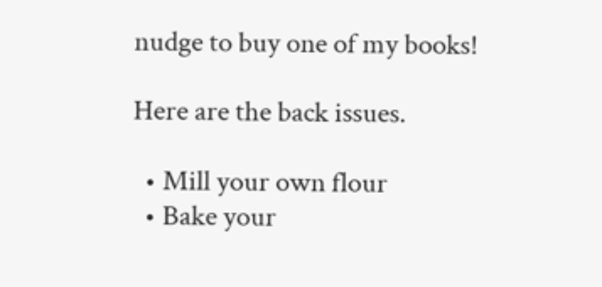nudge to buy one of my books!

Here are the back issues.

  • Mill your own flour
  • Bake your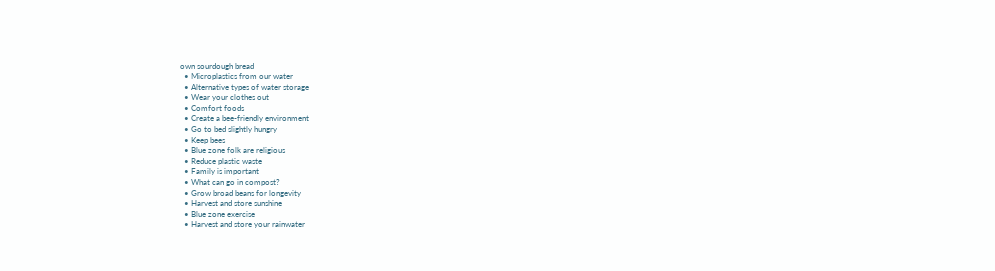own sourdough bread
  • Microplastics from our water
  • Alternative types of water storage
  • Wear your clothes out
  • Comfort foods
  • Create a bee-friendly environment
  • Go to bed slightly hungry
  • Keep bees
  • Blue zone folk are religious
  • Reduce plastic waste
  • Family is important
  • What can go in compost?
  • Grow broad beans for longevity
  • Harvest and store sunshine
  • Blue zone exercise
  • Harvest and store your rainwater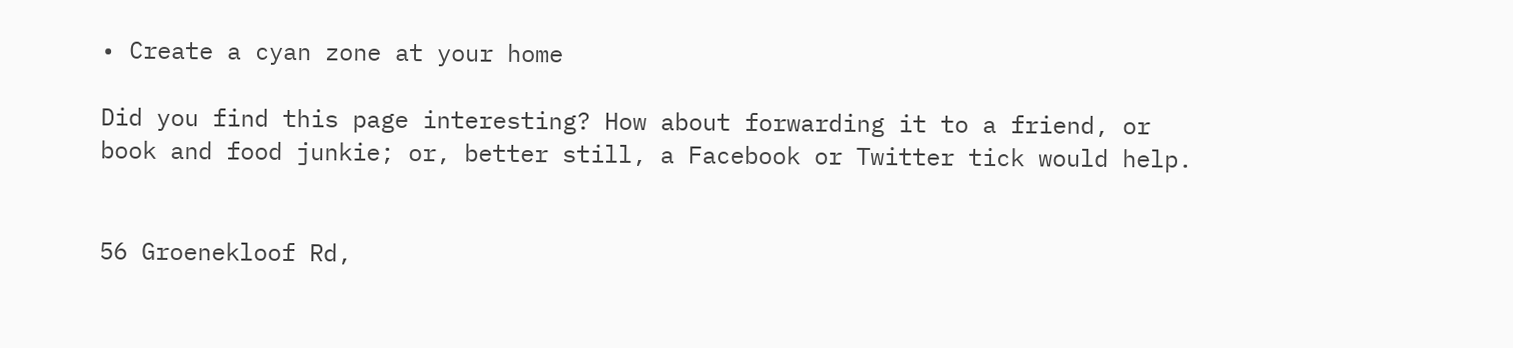• Create a cyan zone at your home

Did you find this page interesting? How about forwarding it to a friend, or book and food junkie; or, better still, a Facebook or Twitter tick would help.


56 Groenekloof Rd,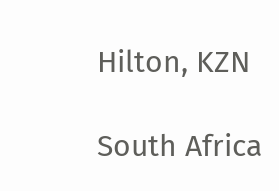Hilton, KZN

South Africa